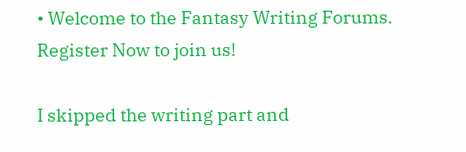• Welcome to the Fantasy Writing Forums. Register Now to join us!

I skipped the writing part and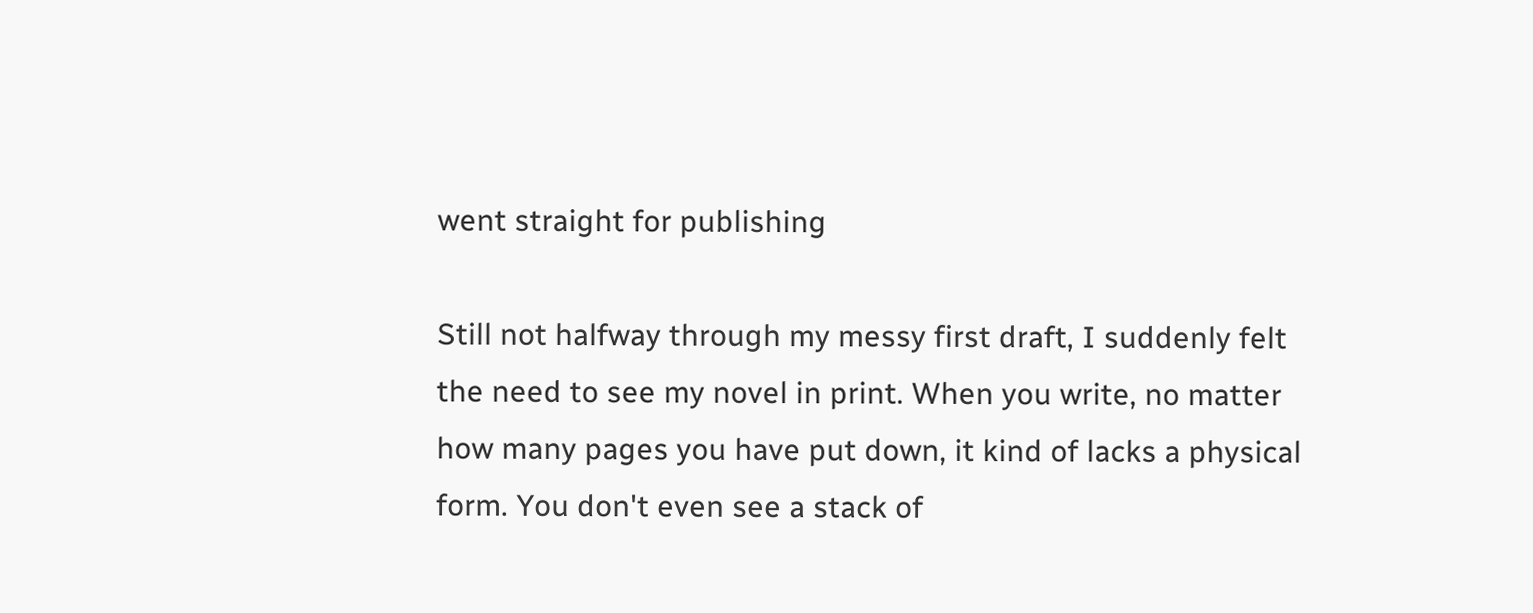went straight for publishing

Still not halfway through my messy first draft, I suddenly felt the need to see my novel in print. When you write, no matter how many pages you have put down, it kind of lacks a physical form. You don't even see a stack of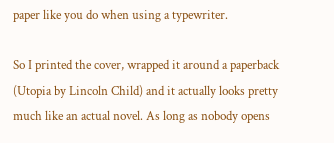paper like you do when using a typewriter.

So I printed the cover, wrapped it around a paperback (Utopia by Lincoln Child) and it actually looks pretty much like an actual novel. As long as nobody opens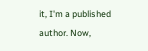it, I'm a published author. Now,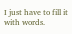I just have to fill it with words.